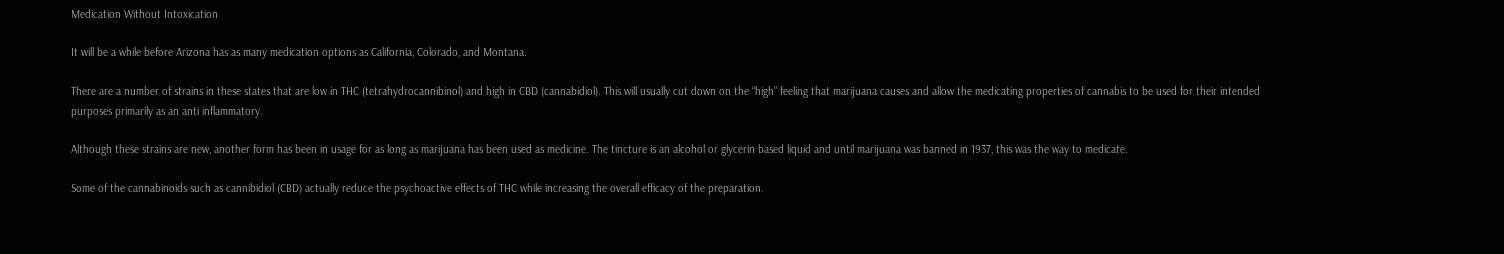Medication Without Intoxication

It will be a while before Arizona has as many medication options as California, Colorado, and Montana.

There are a number of strains in these states that are low in THC (tetrahydrocannibinol) and high in CBD (cannabidiol). This will usually cut down on the “high” feeling that marijuana causes and allow the medicating properties of cannabis to be used for their intended purposes primarily as an anti inflammatory.

Although these strains are new, another form has been in usage for as long as marijuana has been used as medicine. The tincture is an alcohol or glycerin based liquid and until marijuana was banned in 1937, this was the way to medicate.

Some of the cannabinoids such as cannibidiol (CBD) actually reduce the psychoactive effects of THC while increasing the overall efficacy of the preparation.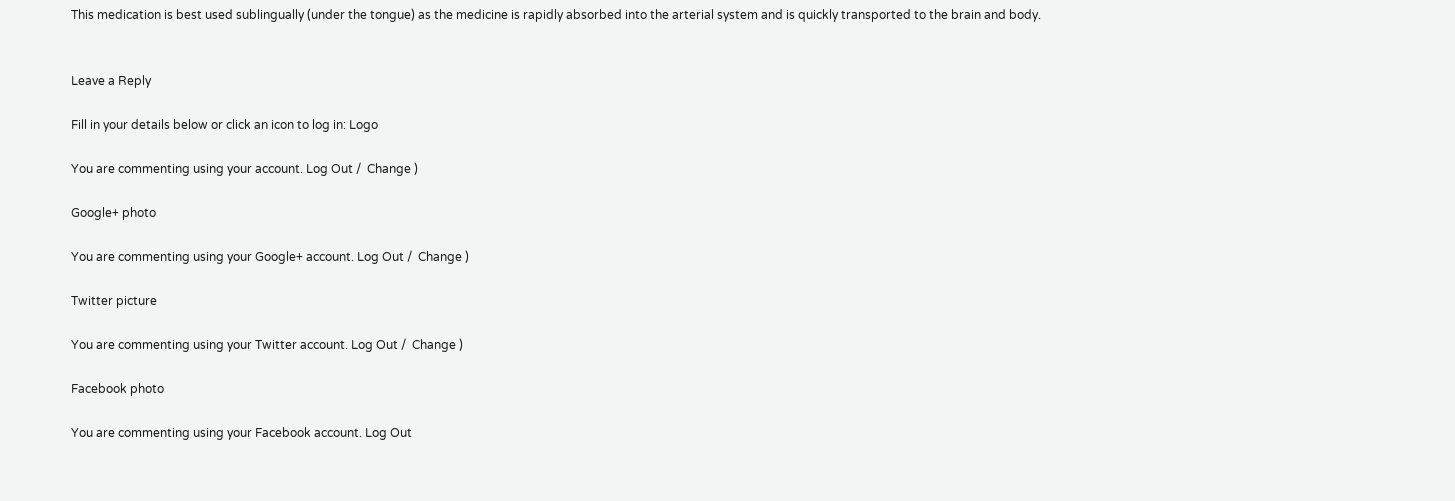This medication is best used sublingually (under the tongue) as the medicine is rapidly absorbed into the arterial system and is quickly transported to the brain and body.


Leave a Reply

Fill in your details below or click an icon to log in: Logo

You are commenting using your account. Log Out /  Change )

Google+ photo

You are commenting using your Google+ account. Log Out /  Change )

Twitter picture

You are commenting using your Twitter account. Log Out /  Change )

Facebook photo

You are commenting using your Facebook account. Log Out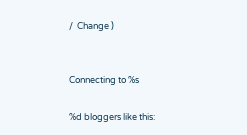/  Change )


Connecting to %s

%d bloggers like this: